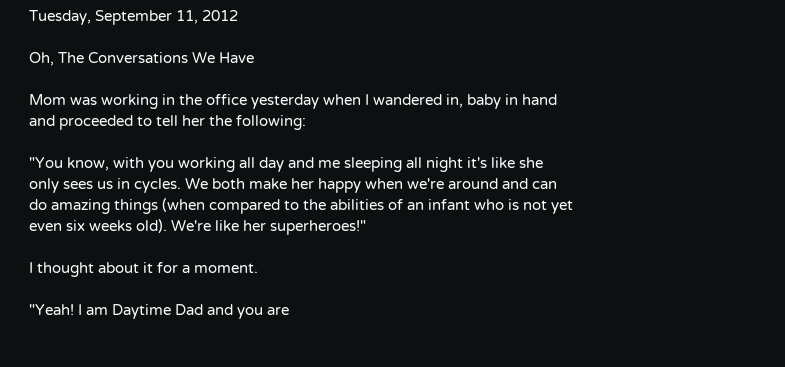Tuesday, September 11, 2012

Oh, The Conversations We Have

Mom was working in the office yesterday when I wandered in, baby in hand and proceeded to tell her the following:

"You know, with you working all day and me sleeping all night it's like she only sees us in cycles. We both make her happy when we're around and can do amazing things (when compared to the abilities of an infant who is not yet even six weeks old). We're like her superheroes!"

I thought about it for a moment.

"Yeah! I am Daytime Dad and you are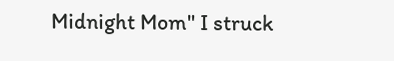Midnight Mom" I struck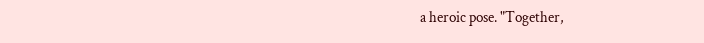a heroic pose. "Together,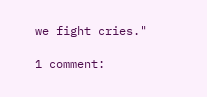we fight cries."

1 comment: